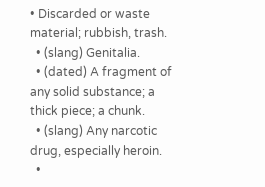• Discarded or waste material; rubbish, trash.
  • (slang) Genitalia.
  • (dated) A fragment of any solid substance; a thick piece; a chunk.
  • (slang) Any narcotic drug, especially heroin.
  •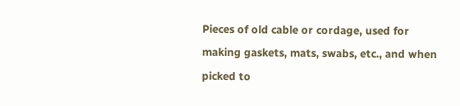Pieces of old cable or cordage, used for making gaskets, mats, swabs, etc., and when picked to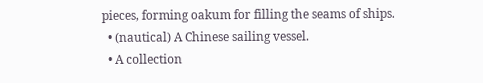pieces, forming oakum for filling the seams of ships.
  • (nautical) A Chinese sailing vessel.
  • A collection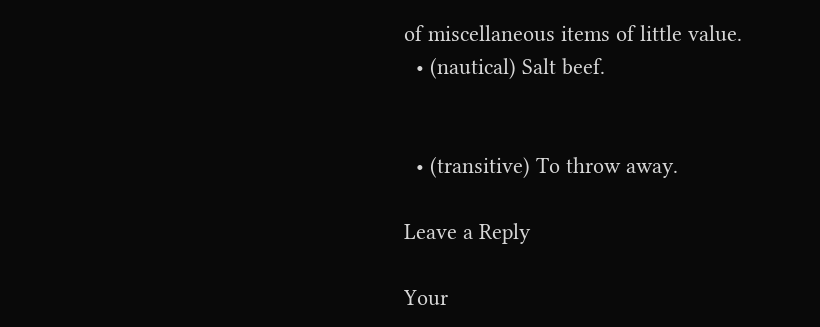of miscellaneous items of little value.
  • (nautical) Salt beef.


  • (transitive) To throw away.

Leave a Reply

Your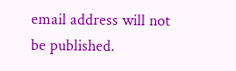email address will not be published.